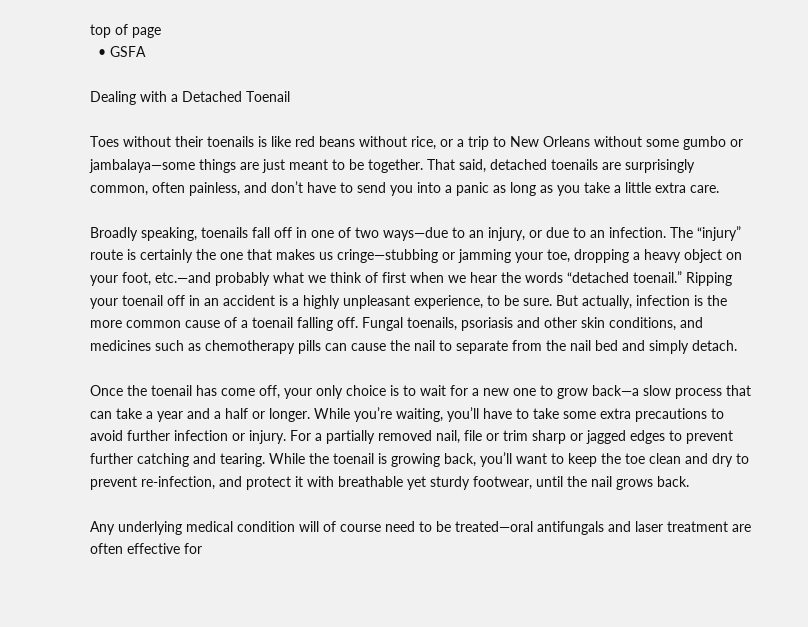top of page
  • GSFA

Dealing with a Detached Toenail

Toes without their toenails is like red beans without rice, or a trip to New Orleans without some gumbo or jambalaya—some things are just meant to be together. That said, detached toenails are surprisingly common, often painless, and don’t have to send you into a panic as long as you take a little extra care.

Broadly speaking, toenails fall off in one of two ways—due to an injury, or due to an infection. The “injury” route is certainly the one that makes us cringe—stubbing or jamming your toe, dropping a heavy object on your foot, etc.—and probably what we think of first when we hear the words “detached toenail.” Ripping your toenail off in an accident is a highly unpleasant experience, to be sure. But actually, infection is the more common cause of a toenail falling off. Fungal toenails, psoriasis and other skin conditions, and medicines such as chemotherapy pills can cause the nail to separate from the nail bed and simply detach.

Once the toenail has come off, your only choice is to wait for a new one to grow back—a slow process that can take a year and a half or longer. While you’re waiting, you’ll have to take some extra precautions to avoid further infection or injury. For a partially removed nail, file or trim sharp or jagged edges to prevent further catching and tearing. While the toenail is growing back, you’ll want to keep the toe clean and dry to prevent re-infection, and protect it with breathable yet sturdy footwear, until the nail grows back.

Any underlying medical condition will of course need to be treated—oral antifungals and laser treatment are often effective for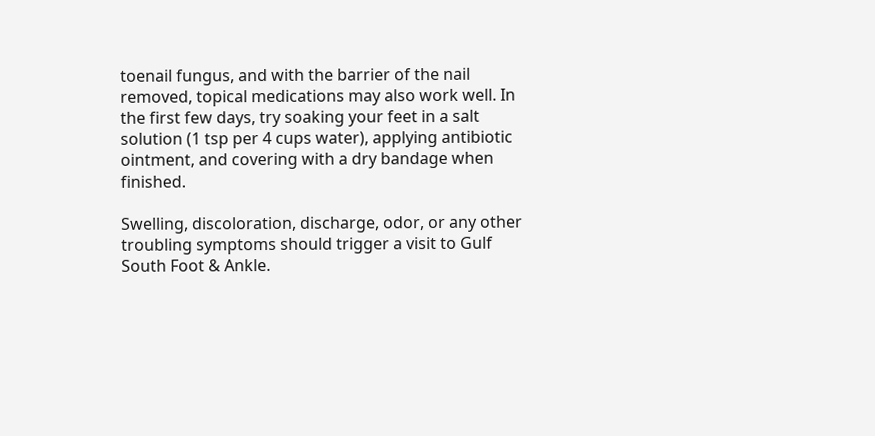toenail fungus, and with the barrier of the nail removed, topical medications may also work well. In the first few days, try soaking your feet in a salt solution (1 tsp per 4 cups water), applying antibiotic ointment, and covering with a dry bandage when finished.

Swelling, discoloration, discharge, odor, or any other troubling symptoms should trigger a visit to Gulf South Foot & Ankle.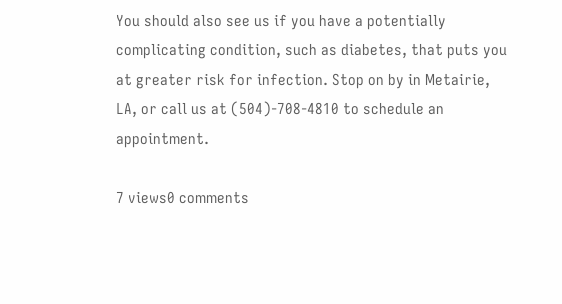You should also see us if you have a potentially complicating condition, such as diabetes, that puts you at greater risk for infection. Stop on by in Metairie, LA, or call us at (504)-708-4810 to schedule an appointment.

7 views0 comments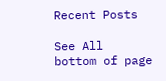Recent Posts

See All
bottom of page